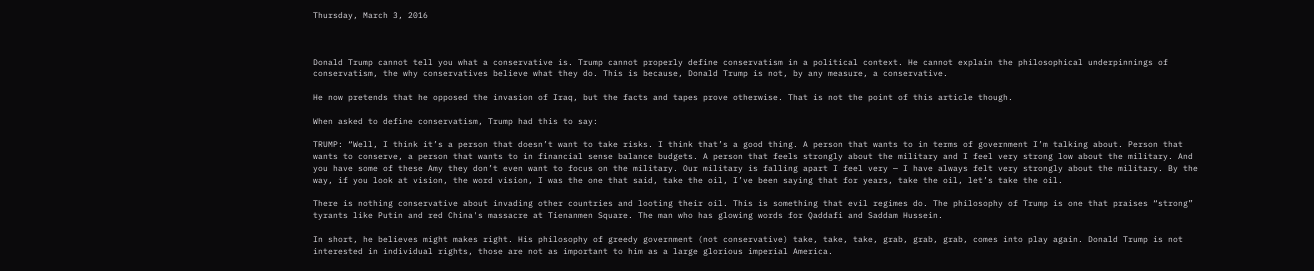Thursday, March 3, 2016



Donald Trump cannot tell you what a conservative is. Trump cannot properly define conservatism in a political context. He cannot explain the philosophical underpinnings of conservatism, the why conservatives believe what they do. This is because, Donald Trump is not, by any measure, a conservative.

He now pretends that he opposed the invasion of Iraq, but the facts and tapes prove otherwise. That is not the point of this article though.

When asked to define conservatism, Trump had this to say:

TRUMP: “Well, I think it’s a person that doesn’t want to take risks. I think that’s a good thing. A person that wants to in terms of government I’m talking about. Person that wants to conserve, a person that wants to in financial sense balance budgets. A person that feels strongly about the military and I feel very strong low about the military. And you have some of these Amy they don’t even want to focus on the military. Our military is falling apart I feel very — I have always felt very strongly about the military. By the way, if you look at vision, the word vision, I was the one that said, take the oil, I’ve been saying that for years, take the oil, let’s take the oil.

There is nothing conservative about invading other countries and looting their oil. This is something that evil regimes do. The philosophy of Trump is one that praises “strong” tyrants like Putin and red China's massacre at Tienanmen Square. The man who has glowing words for Qaddafi and Saddam Hussein.

In short, he believes might makes right. His philosophy of greedy government (not conservative) take, take, take, grab, grab, grab, comes into play again. Donald Trump is not interested in individual rights, those are not as important to him as a large glorious imperial America.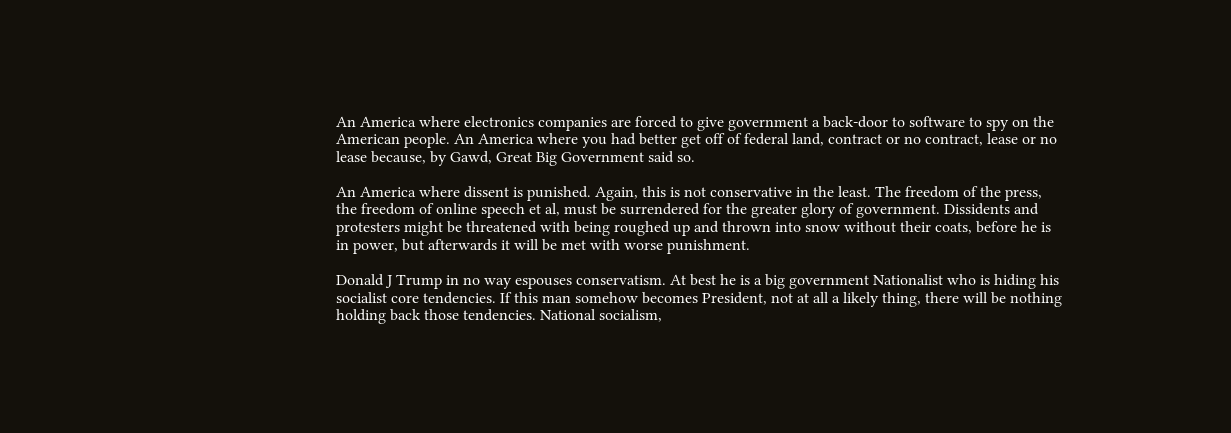An America where electronics companies are forced to give government a back-door to software to spy on the American people. An America where you had better get off of federal land, contract or no contract, lease or no lease because, by Gawd, Great Big Government said so.

An America where dissent is punished. Again, this is not conservative in the least. The freedom of the press, the freedom of online speech et al, must be surrendered for the greater glory of government. Dissidents and protesters might be threatened with being roughed up and thrown into snow without their coats, before he is in power, but afterwards it will be met with worse punishment.

Donald J Trump in no way espouses conservatism. At best he is a big government Nationalist who is hiding his socialist core tendencies. If this man somehow becomes President, not at all a likely thing, there will be nothing holding back those tendencies. National socialism,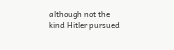although not the kind Hitler pursued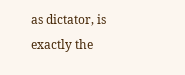as dictator, is exactly the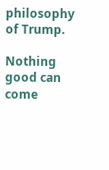philosophy of Trump.

Nothing good can come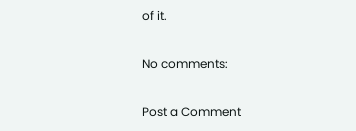of it.

No comments:

Post a Comment